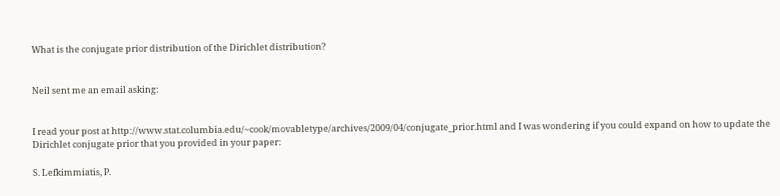What is the conjugate prior distribution of the Dirichlet distribution?


Neil sent me an email asking:


I read your post at http://www.stat.columbia.edu/~cook/movabletype/archives/2009/04/conjugate_prior.html and I was wondering if you could expand on how to update the Dirichlet conjugate prior that you provided in your paper:

S. Lefkimmiatis, P.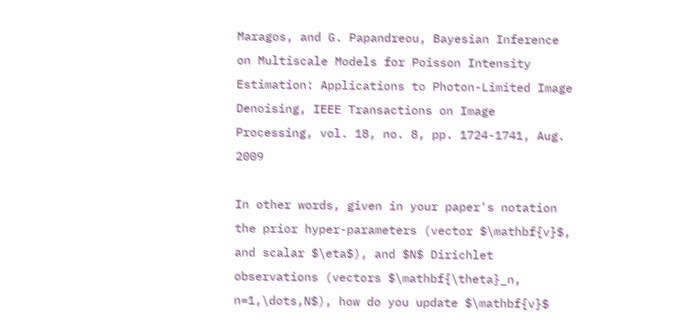Maragos, and G. Papandreou, Bayesian Inference on Multiscale Models for Poisson Intensity Estimation: Applications to Photon-Limited Image Denoising, IEEE Transactions on Image Processing, vol. 18, no. 8, pp. 1724-1741, Aug. 2009

In other words, given in your paper's notation the prior hyper-parameters (vector $\mathbf{v}$, and scalar $\eta$), and $N$ Dirichlet observations (vectors $\mathbf{\theta}_n, n=1,\dots,N$), how do you update $\mathbf{v}$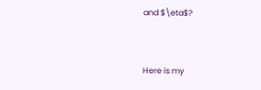and $\eta$?


Here is my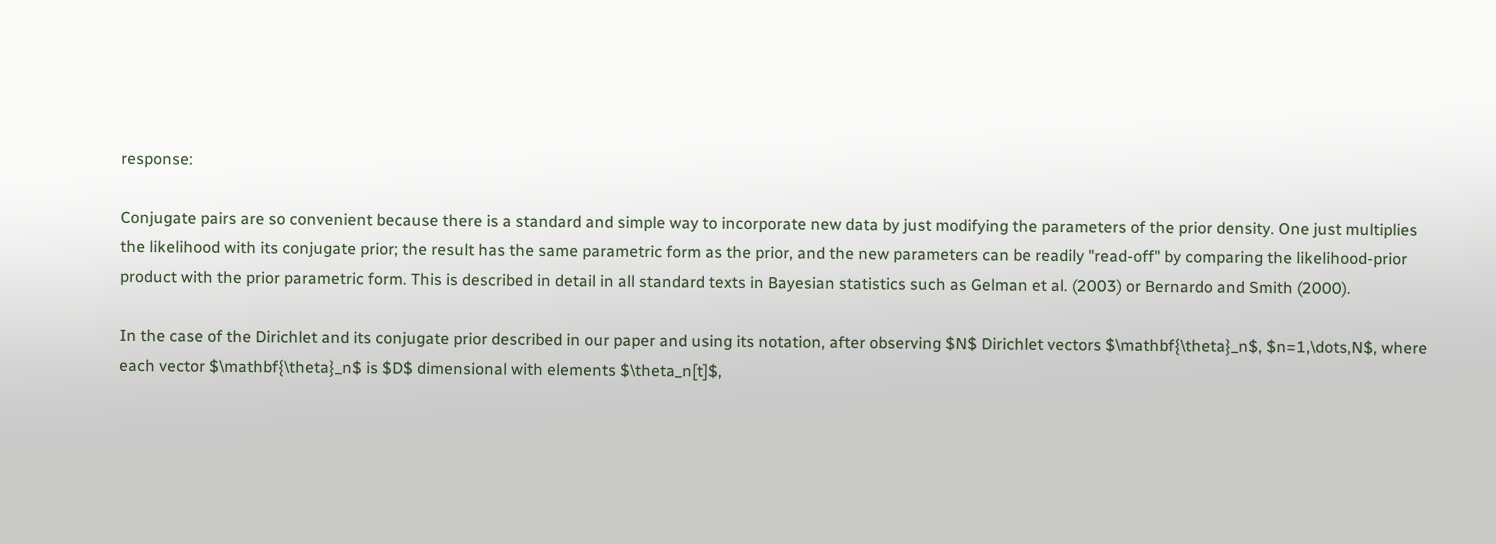response:

Conjugate pairs are so convenient because there is a standard and simple way to incorporate new data by just modifying the parameters of the prior density. One just multiplies the likelihood with its conjugate prior; the result has the same parametric form as the prior, and the new parameters can be readily "read-off" by comparing the likelihood-prior product with the prior parametric form. This is described in detail in all standard texts in Bayesian statistics such as Gelman et al. (2003) or Bernardo and Smith (2000).

In the case of the Dirichlet and its conjugate prior described in our paper and using its notation, after observing $N$ Dirichlet vectors $\mathbf{\theta}_n$, $n=1,\dots,N$, where each vector $\mathbf{\theta}_n$ is $D$ dimensional with elements $\theta_n[t]$,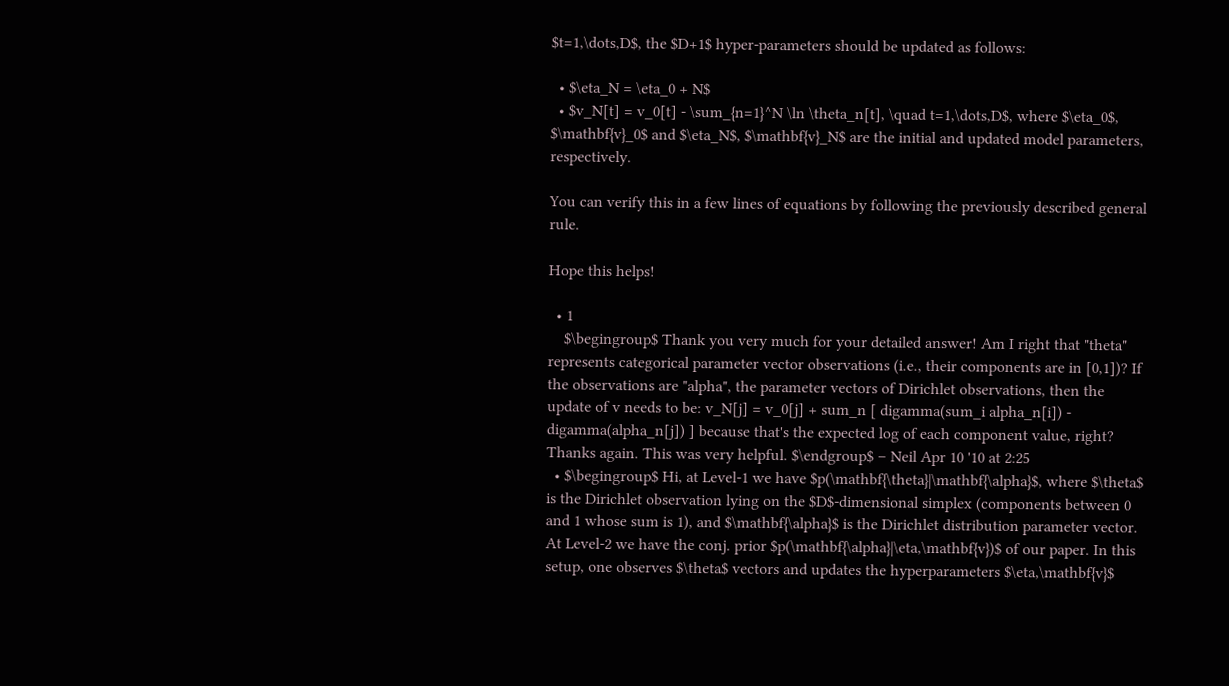$t=1,\dots,D$, the $D+1$ hyper-parameters should be updated as follows:

  • $\eta_N = \eta_0 + N$
  • $v_N[t] = v_0[t] - \sum_{n=1}^N \ln \theta_n[t], \quad t=1,\dots,D$, where $\eta_0$, $\mathbf{v}_0$ and $\eta_N$, $\mathbf{v}_N$ are the initial and updated model parameters, respectively.

You can verify this in a few lines of equations by following the previously described general rule.

Hope this helps!

  • 1
    $\begingroup$ Thank you very much for your detailed answer! Am I right that "theta" represents categorical parameter vector observations (i.e., their components are in [0,1])? If the observations are "alpha", the parameter vectors of Dirichlet observations, then the update of v needs to be: v_N[j] = v_0[j] + sum_n [ digamma(sum_i alpha_n[i]) - digamma(alpha_n[j]) ] because that's the expected log of each component value, right? Thanks again. This was very helpful. $\endgroup$ – Neil Apr 10 '10 at 2:25
  • $\begingroup$ Hi, at Level-1 we have $p(\mathbf{\theta}|\mathbf{\alpha}$, where $\theta$ is the Dirichlet observation lying on the $D$-dimensional simplex (components between 0 and 1 whose sum is 1), and $\mathbf{\alpha}$ is the Dirichlet distribution parameter vector. At Level-2 we have the conj. prior $p(\mathbf{\alpha}|\eta,\mathbf{v})$ of our paper. In this setup, one observes $\theta$ vectors and updates the hyperparameters $\eta,\mathbf{v}$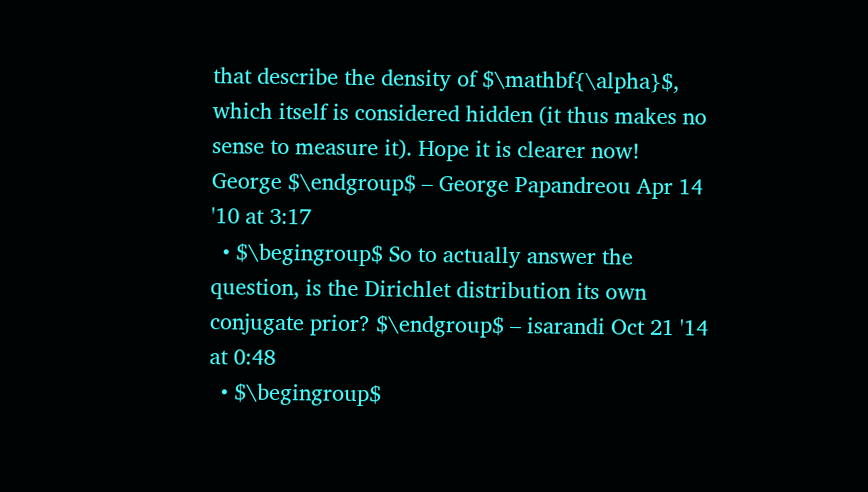that describe the density of $\mathbf{\alpha}$, which itself is considered hidden (it thus makes no sense to measure it). Hope it is clearer now! George $\endgroup$ – George Papandreou Apr 14 '10 at 3:17
  • $\begingroup$ So to actually answer the question, is the Dirichlet distribution its own conjugate prior? $\endgroup$ – isarandi Oct 21 '14 at 0:48
  • $\begingroup$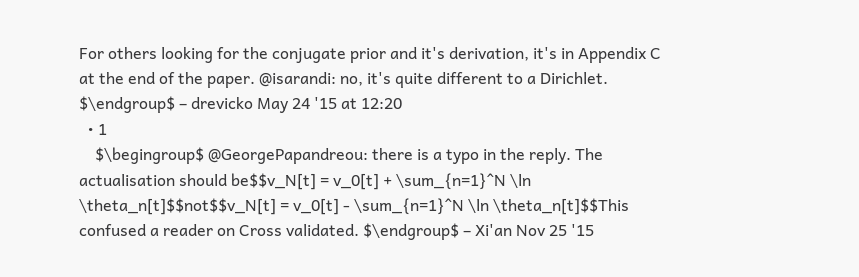For others looking for the conjugate prior and it's derivation, it's in Appendix C at the end of the paper. @isarandi: no, it's quite different to a Dirichlet. $\endgroup$ – drevicko May 24 '15 at 12:20
  • 1
    $\begingroup$ @GeorgePapandreou: there is a typo in the reply. The actualisation should be$$v_N[t] = v_0[t] + \sum_{n=1}^N \ln \theta_n[t]$$not$$v_N[t] = v_0[t] - \sum_{n=1}^N \ln \theta_n[t]$$This confused a reader on Cross validated. $\endgroup$ – Xi'an Nov 25 '15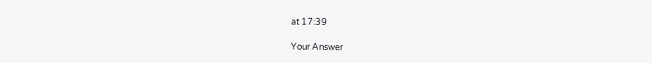at 17:39

Your Answer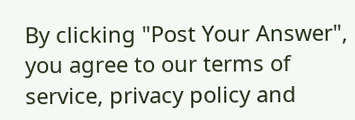By clicking "Post Your Answer", you agree to our terms of service, privacy policy and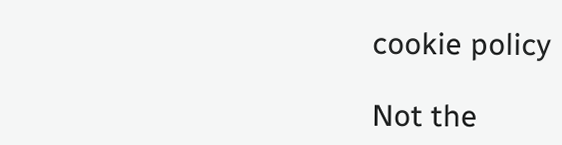cookie policy

Not the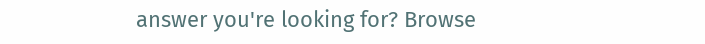answer you're looking for? Browse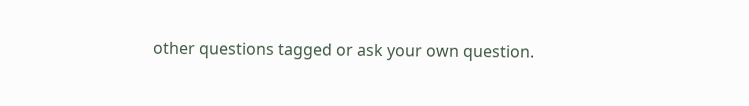other questions tagged or ask your own question.